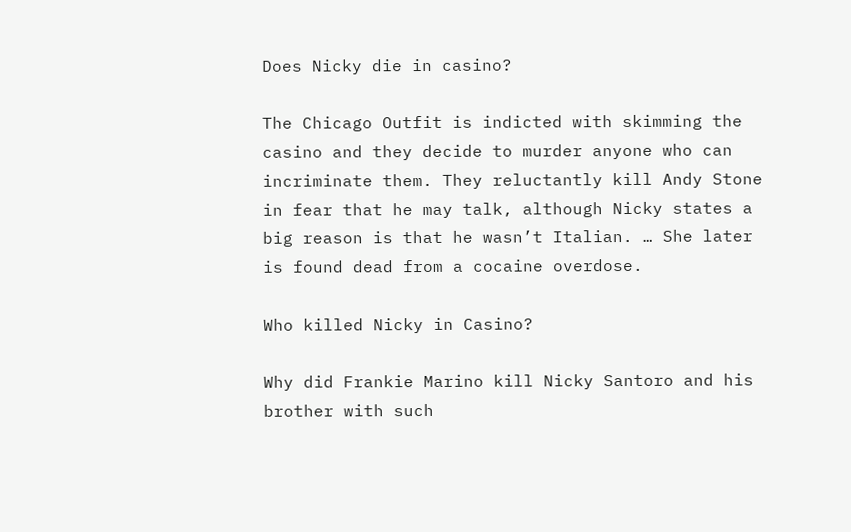Does Nicky die in casino?

The Chicago Outfit is indicted with skimming the casino and they decide to murder anyone who can incriminate them. They reluctantly kill Andy Stone in fear that he may talk, although Nicky states a big reason is that he wasn’t Italian. … She later is found dead from a cocaine overdose.

Who killed Nicky in Casino?

Why did Frankie Marino kill Nicky Santoro and his brother with such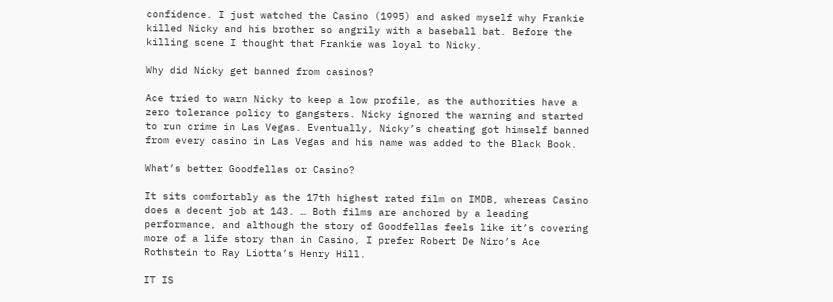confidence. I just watched the Casino (1995) and asked myself why Frankie killed Nicky and his brother so angrily with a baseball bat. Before the killing scene I thought that Frankie was loyal to Nicky.

Why did Nicky get banned from casinos?

Ace tried to warn Nicky to keep a low profile, as the authorities have a zero tolerance policy to gangsters. Nicky ignored the warning and started to run crime in Las Vegas. Eventually, Nicky’s cheating got himself banned from every casino in Las Vegas and his name was added to the Black Book.

What’s better Goodfellas or Casino?

It sits comfortably as the 17th highest rated film on IMDB, whereas Casino does a decent job at 143. … Both films are anchored by a leading performance, and although the story of Goodfellas feels like it’s covering more of a life story than in Casino, I prefer Robert De Niro’s Ace Rothstein to Ray Liotta’s Henry Hill.

IT IS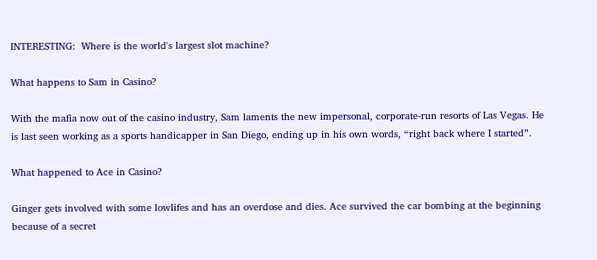INTERESTING:  Where is the world's largest slot machine?

What happens to Sam in Casino?

With the mafia now out of the casino industry, Sam laments the new impersonal, corporate-run resorts of Las Vegas. He is last seen working as a sports handicapper in San Diego, ending up in his own words, “right back where I started”.

What happened to Ace in Casino?

Ginger gets involved with some lowlifes and has an overdose and dies. Ace survived the car bombing at the beginning because of a secret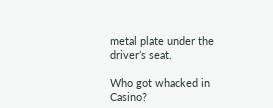metal plate under the driver’s seat.

Who got whacked in Casino?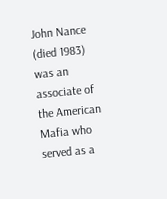John Nance (died 1983) was an associate of the American Mafia who served as a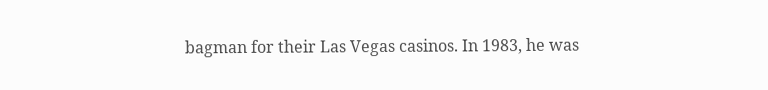bagman for their Las Vegas casinos. In 1983, he was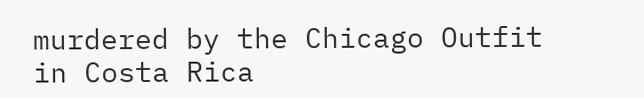murdered by the Chicago Outfit in Costa Rica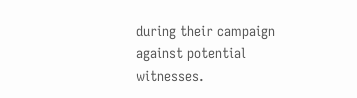during their campaign against potential witnesses.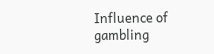Influence of gambling